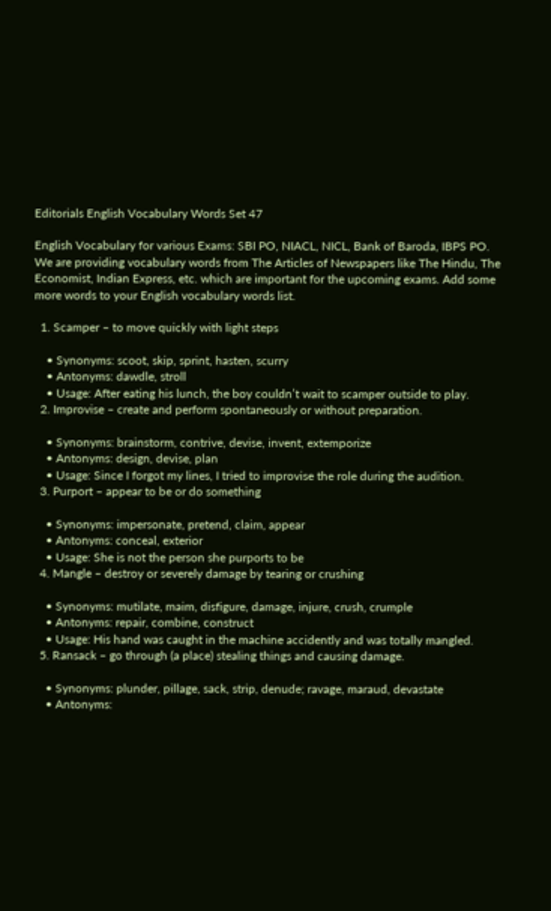Editorials English Vocabulary Words Set 47

English Vocabulary for various Exams: SBI PO, NIACL, NICL, Bank of Baroda, IBPS PO. We are providing vocabulary words from The Articles of Newspapers like The Hindu, The Economist, Indian Express, etc. which are important for the upcoming exams. Add some more words to your English vocabulary words list.

  1. Scamper – to move quickly with light steps

    • Synonyms: scoot, skip, sprint, hasten, scurry
    • Antonyms: dawdle, stroll
    • Usage: After eating his lunch, the boy couldn’t wait to scamper outside to play.
  2. Improvise – create and perform spontaneously or without preparation.

    • Synonyms: brainstorm, contrive, devise, invent, extemporize
    • Antonyms: design, devise, plan
    • Usage: Since I forgot my lines, I tried to improvise the role during the audition.
  3. Purport – appear to be or do something

    • Synonyms: impersonate, pretend, claim, appear
    • Antonyms: conceal, exterior
    • Usage: She is not the person she purports to be
  4. Mangle – destroy or severely damage by tearing or crushing

    • Synonyms: mutilate, maim, disfigure, damage, injure, crush, crumple
    • Antonyms: repair, combine, construct
    • Usage: His hand was caught in the machine accidently and was totally mangled.
  5. Ransack – go through (a place) stealing things and causing damage.

    • Synonyms: plunder, pillage, sack, strip, denude; ravage, maraud, devastate
    • Antonyms: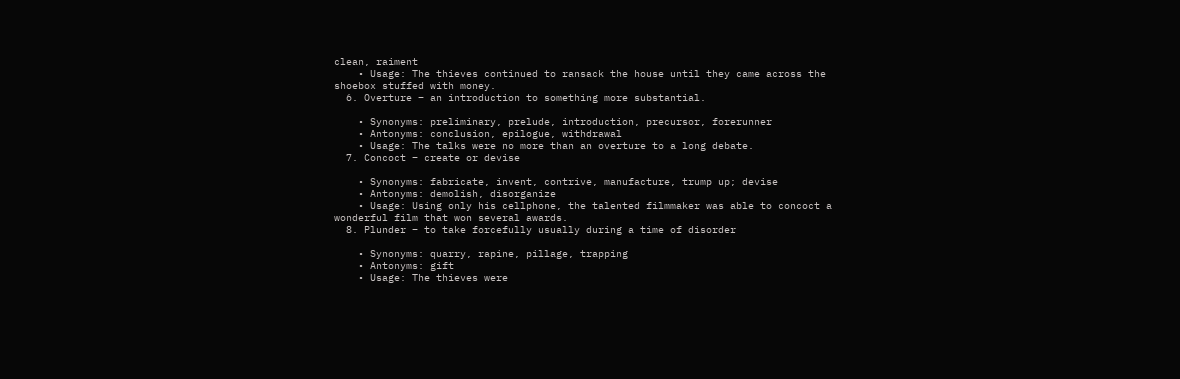clean, raiment
    • Usage: The thieves continued to ransack the house until they came across the shoebox stuffed with money.
  6. Overture – an introduction to something more substantial.

    • Synonyms: preliminary, prelude, introduction, precursor, forerunner
    • Antonyms: conclusion, epilogue, withdrawal
    • Usage: The talks were no more than an overture to a long debate.
  7. Concoct – create or devise

    • Synonyms: fabricate, invent, contrive, manufacture, trump up; devise
    • Antonyms: demolish, disorganize
    • Usage: Using only his cellphone, the talented filmmaker was able to concoct a wonderful film that won several awards.
  8. Plunder – to take forcefully usually during a time of disorder

    • Synonyms: quarry, rapine, pillage, trapping
    • Antonyms: gift
    • Usage: The thieves were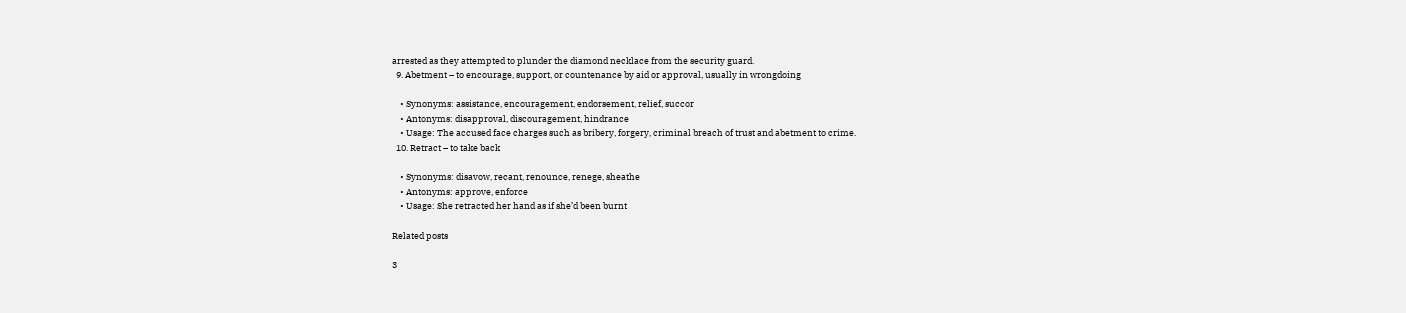arrested as they attempted to plunder the diamond necklace from the security guard.
  9. Abetment – to encourage, support, or countenance by aid or approval, usually in wrongdoing

    • Synonyms: assistance, encouragement, endorsement, relief, succor
    • Antonyms: disapproval, discouragement, hindrance
    • Usage: The accused face charges such as bribery, forgery, criminal breach of trust and abetment to crime.
  10. Retract – to take back

    • Synonyms: disavow, recant, renounce, renege, sheathe
    • Antonyms: approve, enforce
    • Usage: She retracted her hand as if she’d been burnt

Related posts

3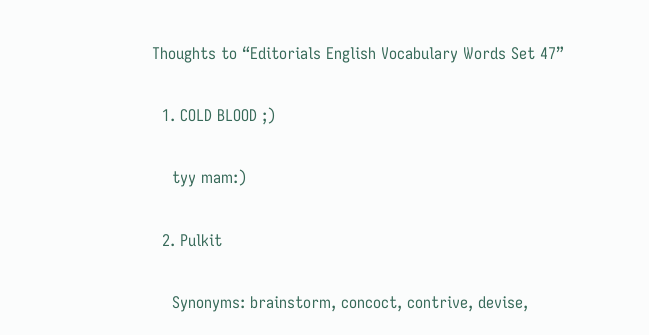Thoughts to “Editorials English Vocabulary Words Set 47”

  1. COLD BLOOD ;)

    tyy mam:)

  2. Pulkit

    Synonyms: brainstorm, concoct, contrive, devise,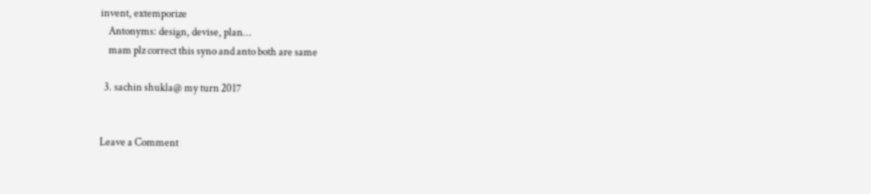invent, extemporize
    Antonyms: design, devise, plan…
    mam plz correct this syno and anto both are same

  3. sachin shukla@ my turn 2017


Leave a Comment